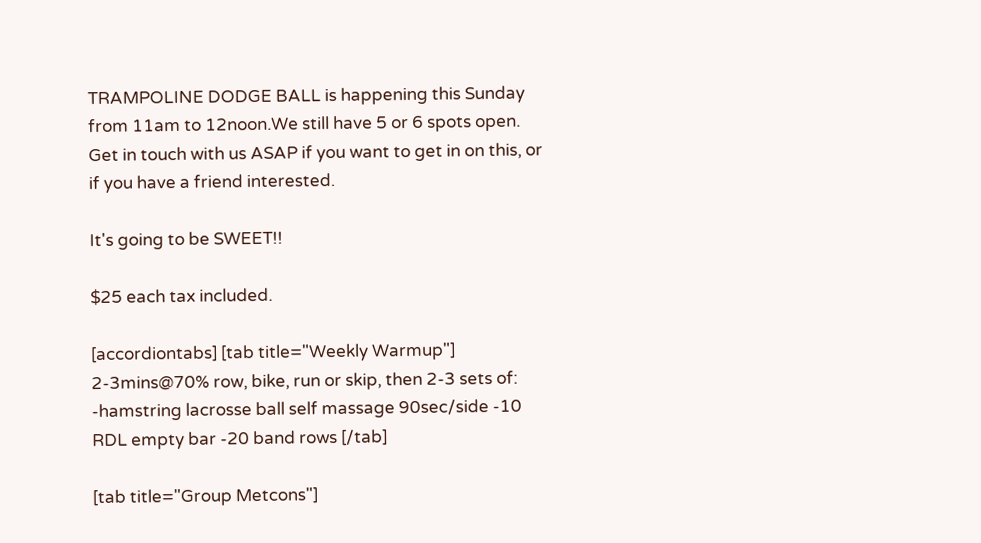TRAMPOLINE DODGE BALL is happening this Sunday from 11am to 12noon.We still have 5 or 6 spots open. Get in touch with us ASAP if you want to get in on this, or if you have a friend interested.

It's going to be SWEET!!

$25 each tax included.

[accordiontabs] [tab title="Weekly Warmup"] 2-3mins@70% row, bike, run or skip, then 2-3 sets of: -hamstring lacrosse ball self massage 90sec/side -10 RDL empty bar -20 band rows [/tab]

[tab title="Group Metcons"]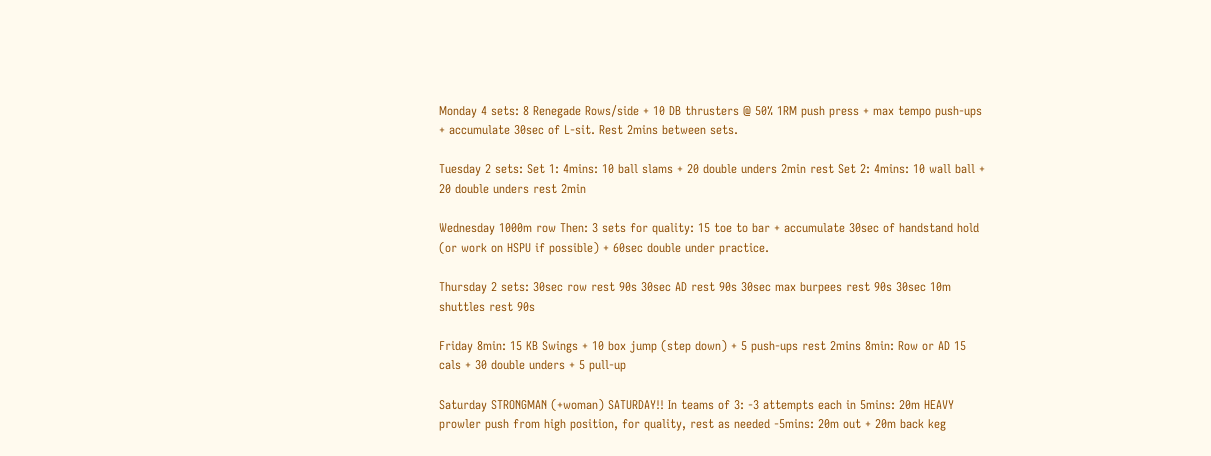Monday 4 sets: 8 Renegade Rows/side + 10 DB thrusters @ 50% 1RM push press + max tempo push-ups + accumulate 30sec of L-sit. Rest 2mins between sets.

Tuesday 2 sets: Set 1: 4mins: 10 ball slams + 20 double unders 2min rest Set 2: 4mins: 10 wall ball + 20 double unders rest 2min

Wednesday 1000m row Then: 3 sets for quality: 15 toe to bar + accumulate 30sec of handstand hold (or work on HSPU if possible) + 60sec double under practice.

Thursday 2 sets: 30sec row rest 90s 30sec AD rest 90s 30sec max burpees rest 90s 30sec 10m shuttles rest 90s

Friday 8min: 15 KB Swings + 10 box jump (step down) + 5 push-ups rest 2mins 8min: Row or AD 15 cals + 30 double unders + 5 pull-up

Saturday STRONGMAN (+woman) SATURDAY!! In teams of 3: -3 attempts each in 5mins: 20m HEAVY prowler push from high position, for quality, rest as needed -5mins: 20m out + 20m back keg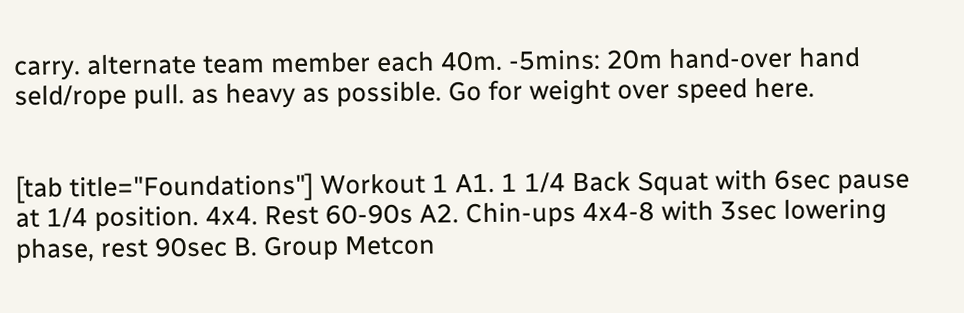carry. alternate team member each 40m. -5mins: 20m hand-over hand seld/rope pull. as heavy as possible. Go for weight over speed here.


[tab title="Foundations"] Workout 1 A1. 1 1/4 Back Squat with 6sec pause at 1/4 position. 4x4. Rest 60-90s A2. Chin-ups 4x4-8 with 3sec lowering phase, rest 90sec B. Group Metcon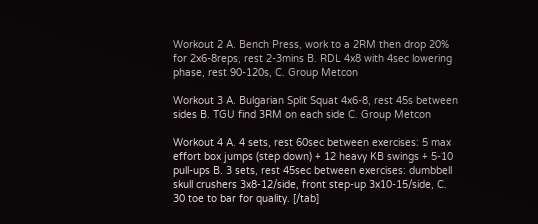Workout 2 A. Bench Press, work to a 2RM then drop 20% for 2x6-8reps, rest 2-3mins B. RDL 4x8 with 4sec lowering phase, rest 90-120s, C. Group Metcon

Workout 3 A. Bulgarian Split Squat 4x6-8, rest 45s between sides B. TGU find 3RM on each side C. Group Metcon

Workout 4 A. 4 sets, rest 60sec between exercises: 5 max effort box jumps (step down) + 12 heavy KB swings + 5-10 pull-ups B. 3 sets, rest 45sec between exercises: dumbbell skull crushers 3x8-12/side, front step-up 3x10-15/side, C. 30 toe to bar for quality. [/tab]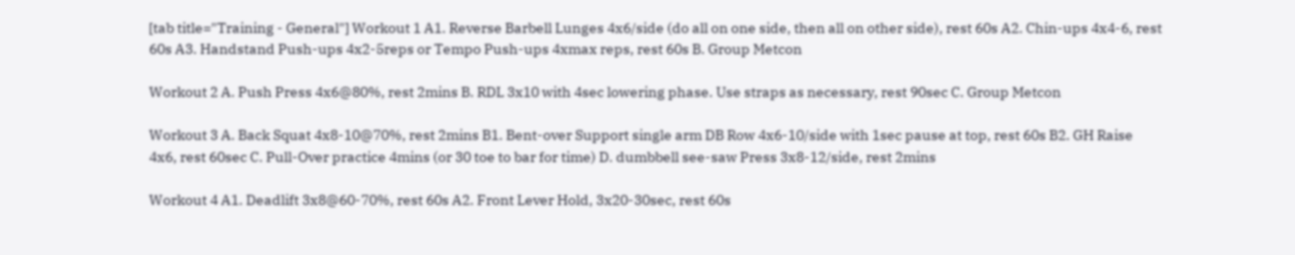[tab title="Training - General"] Workout 1 A1. Reverse Barbell Lunges 4x6/side (do all on one side, then all on other side), rest 60s A2. Chin-ups 4x4-6, rest 60s A3. Handstand Push-ups 4x2-5reps or Tempo Push-ups 4xmax reps, rest 60s B. Group Metcon

Workout 2 A. Push Press 4x6@80%, rest 2mins B. RDL 3x10 with 4sec lowering phase. Use straps as necessary, rest 90sec C. Group Metcon

Workout 3 A. Back Squat 4x8-10@70%, rest 2mins B1. Bent-over Support single arm DB Row 4x6-10/side with 1sec pause at top, rest 60s B2. GH Raise 4x6, rest 60sec C. Pull-Over practice 4mins (or 30 toe to bar for time) D. dumbbell see-saw Press 3x8-12/side, rest 2mins

Workout 4 A1. Deadlift 3x8@60-70%, rest 60s A2. Front Lever Hold, 3x20-30sec, rest 60s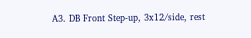A3. DB Front Step-up, 3x12/side, rest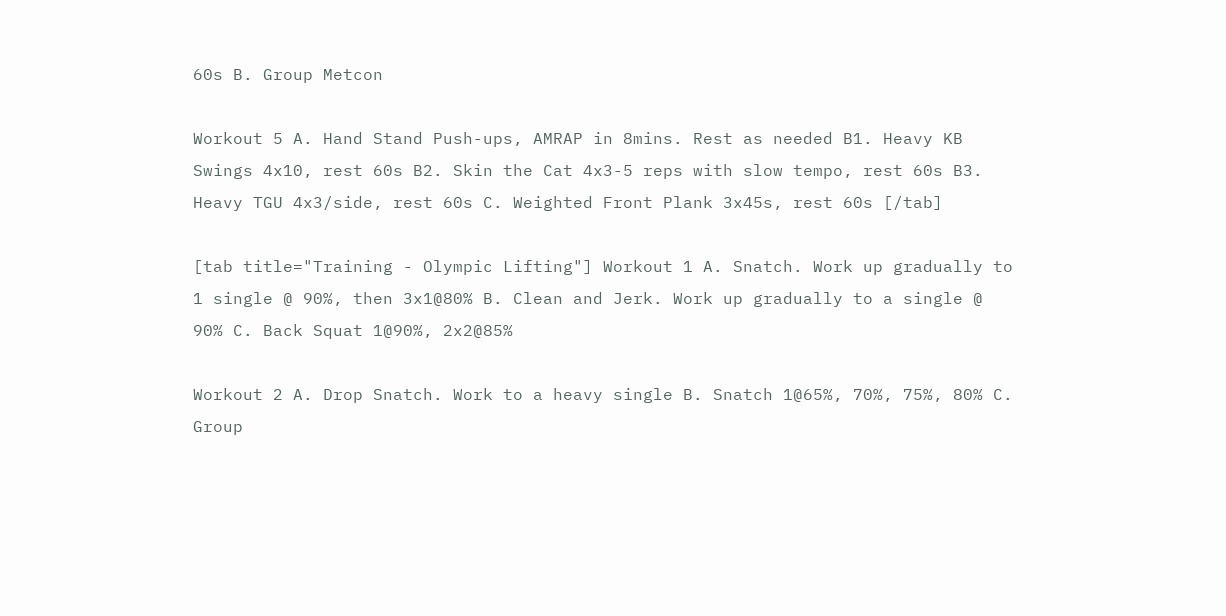60s B. Group Metcon

Workout 5 A. Hand Stand Push-ups, AMRAP in 8mins. Rest as needed B1. Heavy KB Swings 4x10, rest 60s B2. Skin the Cat 4x3-5 reps with slow tempo, rest 60s B3. Heavy TGU 4x3/side, rest 60s C. Weighted Front Plank 3x45s, rest 60s [/tab]

[tab title="Training - Olympic Lifting"] Workout 1 A. Snatch. Work up gradually to 1 single @ 90%, then 3x1@80% B. Clean and Jerk. Work up gradually to a single @ 90% C. Back Squat 1@90%, 2x2@85%

Workout 2 A. Drop Snatch. Work to a heavy single B. Snatch 1@65%, 70%, 75%, 80% C. Group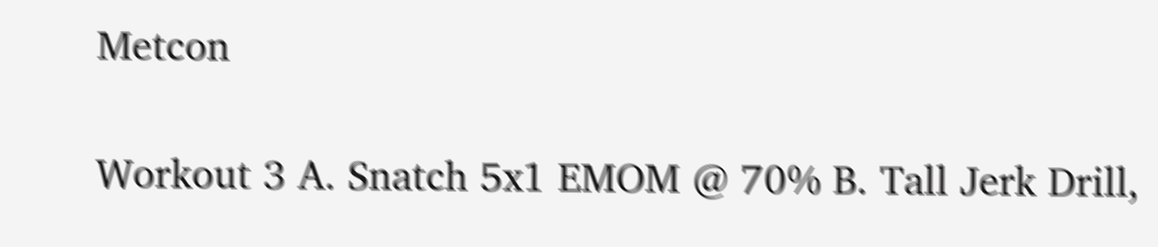Metcon

Workout 3 A. Snatch 5x1 EMOM @ 70% B. Tall Jerk Drill,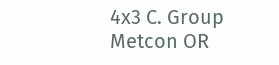4x3 C. Group Metcon OR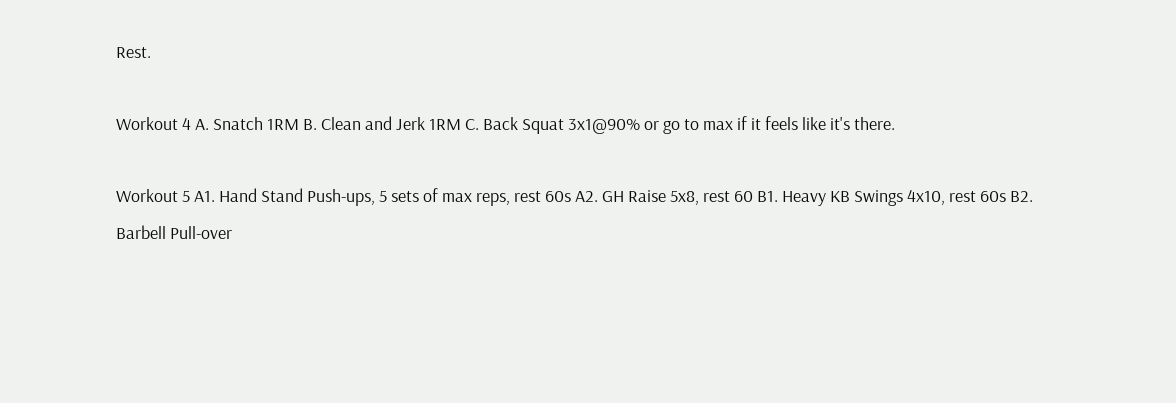Rest.

Workout 4 A. Snatch 1RM B. Clean and Jerk 1RM C. Back Squat 3x1@90% or go to max if it feels like it's there.

Workout 5 A1. Hand Stand Push-ups, 5 sets of max reps, rest 60s A2. GH Raise 5x8, rest 60 B1. Heavy KB Swings 4x10, rest 60s B2. Barbell Pull-over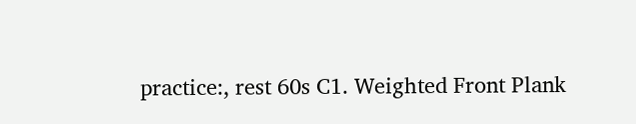practice:, rest 60s C1. Weighted Front Plank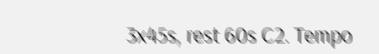3x45s, rest 60s C2. Tempo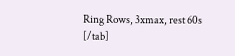Ring Rows, 3xmax, rest 60s [/tab]